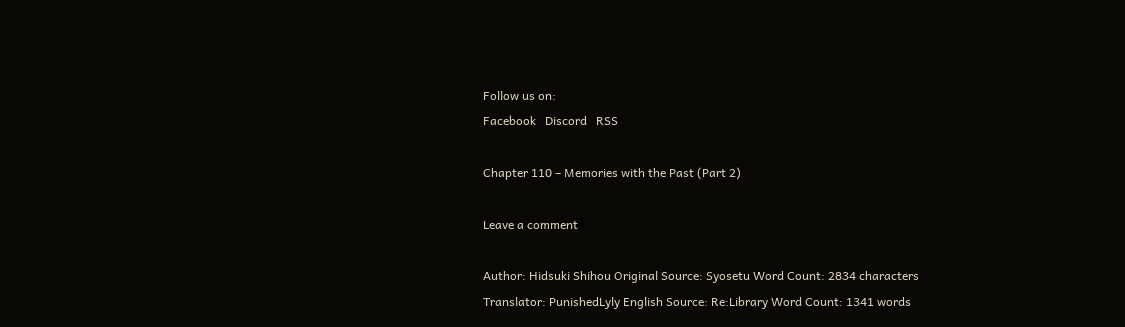Follow us on:
Facebook   Discord   RSS

Chapter 110 – Memories with the Past (Part 2)

Leave a comment

Author: Hidsuki Shihou Original Source: Syosetu Word Count: 2834 characters
Translator: PunishedLyly English Source: Re:Library Word Count: 1341 words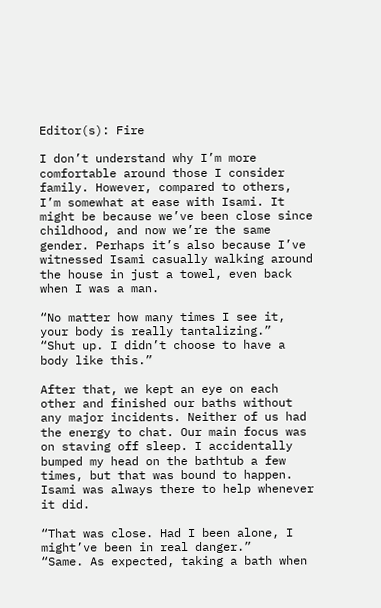Editor(s): Fire

I don’t understand why I’m more comfortable around those I consider family. However, compared to others, I’m somewhat at ease with Isami. It might be because we’ve been close since childhood, and now we’re the same gender. Perhaps it’s also because I’ve witnessed Isami casually walking around the house in just a towel, even back when I was a man.

“No matter how many times I see it, your body is really tantalizing.”
“Shut up. I didn’t choose to have a body like this.”

After that, we kept an eye on each other and finished our baths without any major incidents. Neither of us had the energy to chat. Our main focus was on staving off sleep. I accidentally bumped my head on the bathtub a few times, but that was bound to happen. Isami was always there to help whenever it did.

“That was close. Had I been alone, I might’ve been in real danger.”
“Same. As expected, taking a bath when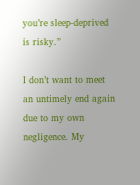you’re sleep-deprived is risky.”

I don’t want to meet an untimely end again due to my own negligence. My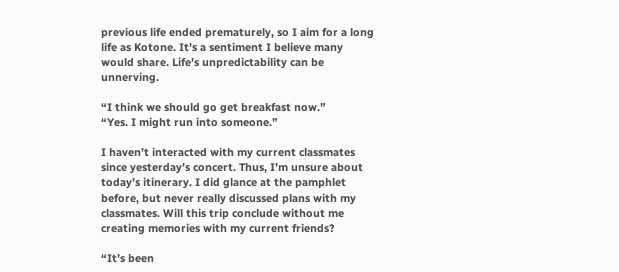previous life ended prematurely, so I aim for a long life as Kotone. It’s a sentiment I believe many would share. Life’s unpredictability can be unnerving.

“I think we should go get breakfast now.”
“Yes. I might run into someone.”

I haven’t interacted with my current classmates since yesterday’s concert. Thus, I’m unsure about today’s itinerary. I did glance at the pamphlet before, but never really discussed plans with my classmates. Will this trip conclude without me creating memories with my current friends?

“It’s been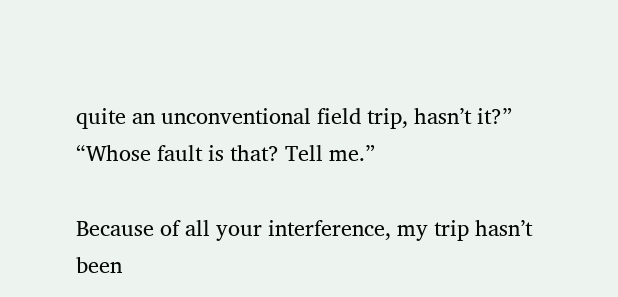quite an unconventional field trip, hasn’t it?”
“Whose fault is that? Tell me.”

Because of all your interference, my trip hasn’t been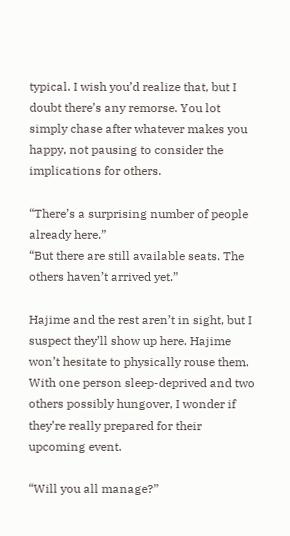typical. I wish you’d realize that, but I doubt there’s any remorse. You lot simply chase after whatever makes you happy, not pausing to consider the implications for others.

“There’s a surprising number of people already here.”
“But there are still available seats. The others haven’t arrived yet.”

Hajime and the rest aren’t in sight, but I suspect they’ll show up here. Hajime won’t hesitate to physically rouse them. With one person sleep-deprived and two others possibly hungover, I wonder if they’re really prepared for their upcoming event.

“Will you all manage?”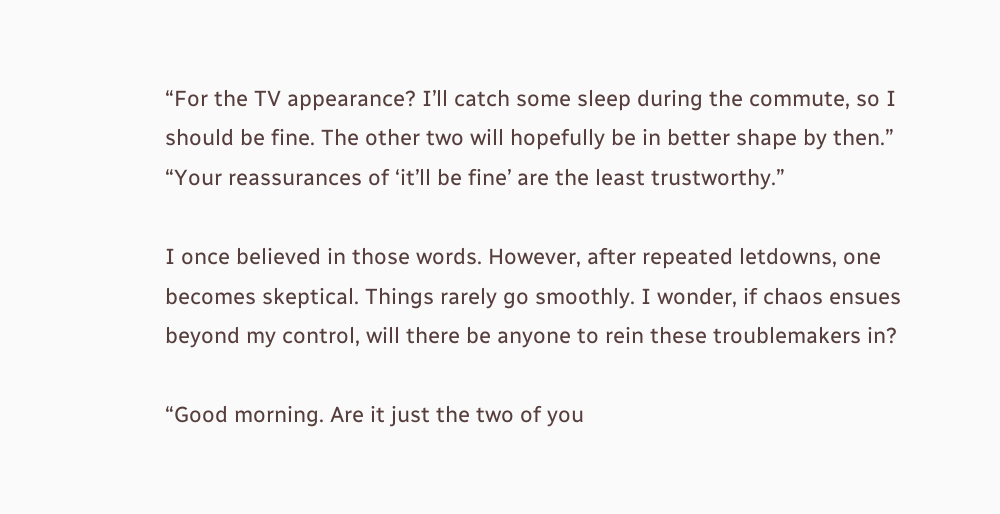“For the TV appearance? I’ll catch some sleep during the commute, so I should be fine. The other two will hopefully be in better shape by then.”
“Your reassurances of ‘it’ll be fine’ are the least trustworthy.”

I once believed in those words. However, after repeated letdowns, one becomes skeptical. Things rarely go smoothly. I wonder, if chaos ensues beyond my control, will there be anyone to rein these troublemakers in?

“Good morning. Are it just the two of you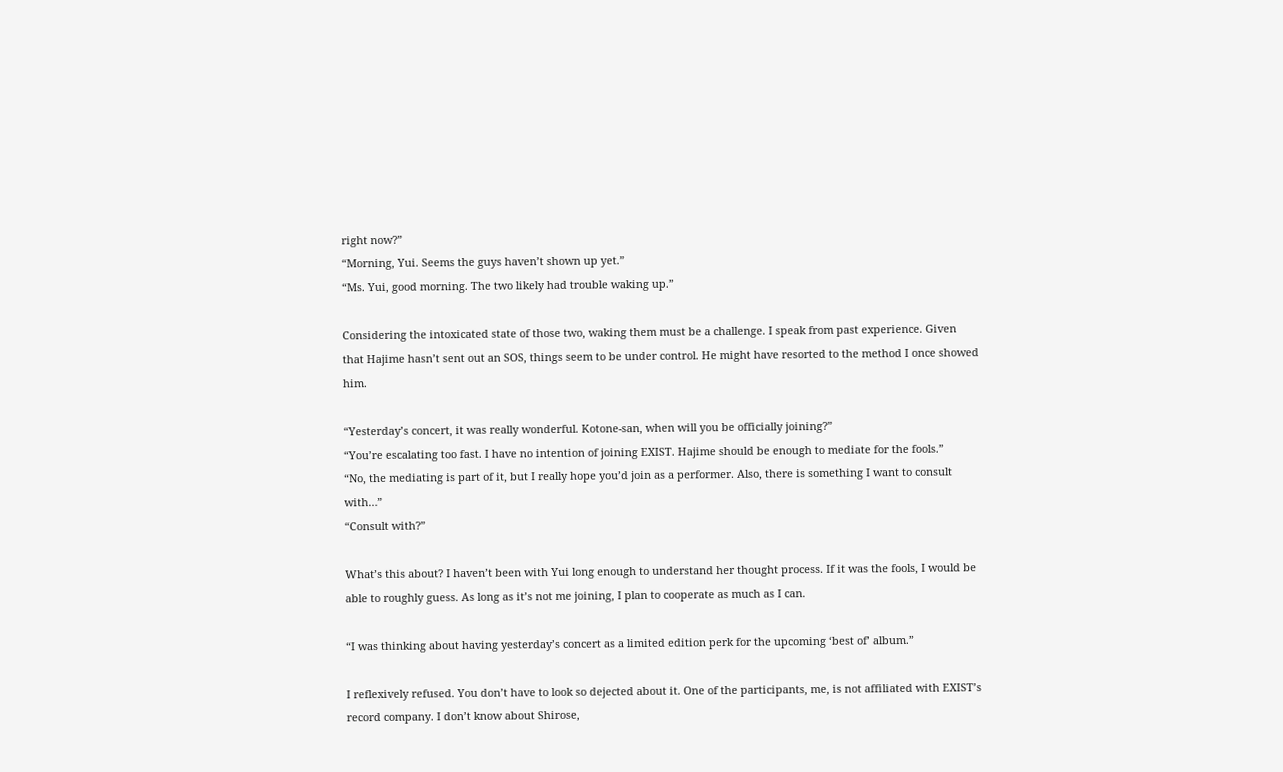right now?”
“Morning, Yui. Seems the guys haven’t shown up yet.”
“Ms. Yui, good morning. The two likely had trouble waking up.”

Considering the intoxicated state of those two, waking them must be a challenge. I speak from past experience. Given that Hajime hasn’t sent out an SOS, things seem to be under control. He might have resorted to the method I once showed him.

“Yesterday’s concert, it was really wonderful. Kotone-san, when will you be officially joining?”
“You’re escalating too fast. I have no intention of joining EXIST. Hajime should be enough to mediate for the fools.”
“No, the mediating is part of it, but I really hope you’d join as a performer. Also, there is something I want to consult with…”
“Consult with?”

What’s this about? I haven’t been with Yui long enough to understand her thought process. If it was the fools, I would be able to roughly guess. As long as it’s not me joining, I plan to cooperate as much as I can.

“I was thinking about having yesterday’s concert as a limited edition perk for the upcoming ‘best of’ album.”

I reflexively refused. You don’t have to look so dejected about it. One of the participants, me, is not affiliated with EXIST’s record company. I don’t know about Shirose,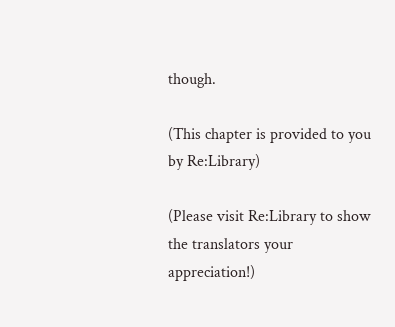though.

(This chapter is provided to you by Re:Library)

(Please visit Re:Library to show the translators your appreciation!)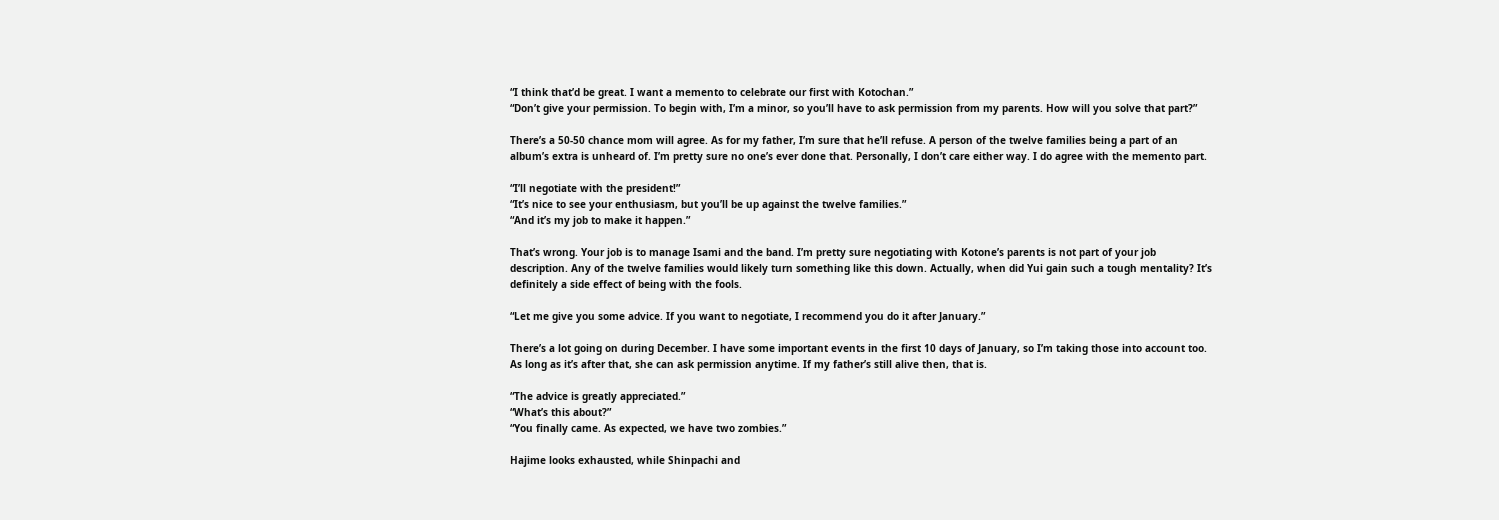“I think that’d be great. I want a memento to celebrate our first with Kotochan.”
“Don’t give your permission. To begin with, I’m a minor, so you’ll have to ask permission from my parents. How will you solve that part?”

There’s a 50-50 chance mom will agree. As for my father, I’m sure that he’ll refuse. A person of the twelve families being a part of an album’s extra is unheard of. I’m pretty sure no one’s ever done that. Personally, I don’t care either way. I do agree with the memento part.

“I’ll negotiate with the president!”
“It’s nice to see your enthusiasm, but you’ll be up against the twelve families.”
“And it’s my job to make it happen.”

That’s wrong. Your job is to manage Isami and the band. I’m pretty sure negotiating with Kotone’s parents is not part of your job description. Any of the twelve families would likely turn something like this down. Actually, when did Yui gain such a tough mentality? It’s definitely a side effect of being with the fools.

“Let me give you some advice. If you want to negotiate, I recommend you do it after January.”

There’s a lot going on during December. I have some important events in the first 10 days of January, so I’m taking those into account too. As long as it’s after that, she can ask permission anytime. If my father’s still alive then, that is.

“The advice is greatly appreciated.”
“What’s this about?”
“You finally came. As expected, we have two zombies.”

Hajime looks exhausted, while Shinpachi and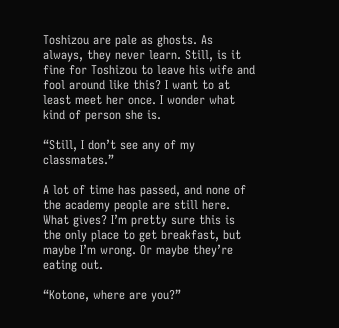Toshizou are pale as ghosts. As always, they never learn. Still, is it fine for Toshizou to leave his wife and fool around like this? I want to at least meet her once. I wonder what kind of person she is.

“Still, I don’t see any of my classmates.”

A lot of time has passed, and none of the academy people are still here. What gives? I’m pretty sure this is the only place to get breakfast, but maybe I’m wrong. Or maybe they’re eating out.

“Kotone, where are you?”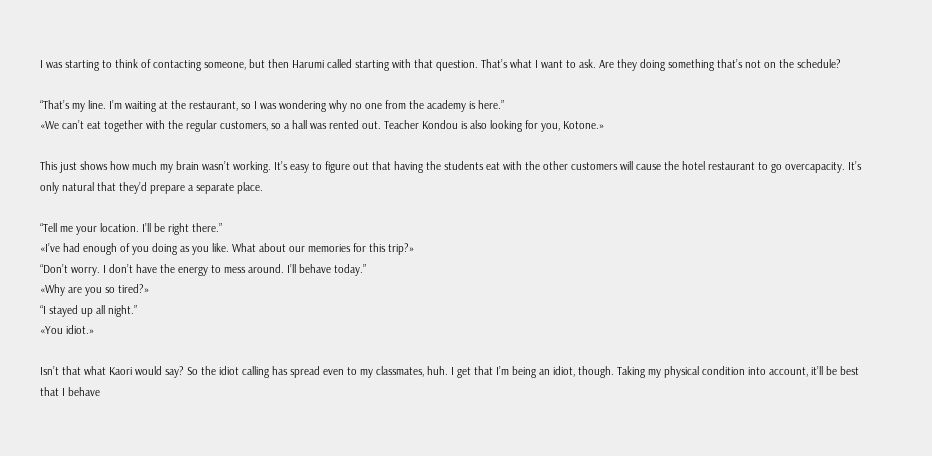I was starting to think of contacting someone, but then Harumi called starting with that question. That’s what I want to ask. Are they doing something that’s not on the schedule?

“That’s my line. I’m waiting at the restaurant, so I was wondering why no one from the academy is here.”
«We can’t eat together with the regular customers, so a hall was rented out. Teacher Kondou is also looking for you, Kotone.»

This just shows how much my brain wasn’t working. It’s easy to figure out that having the students eat with the other customers will cause the hotel restaurant to go overcapacity. It’s only natural that they’d prepare a separate place.

“Tell me your location. I’ll be right there.”
«I’ve had enough of you doing as you like. What about our memories for this trip?»
“Don’t worry. I don’t have the energy to mess around. I’ll behave today.”
«Why are you so tired?»
“I stayed up all night.”
«You idiot.»

Isn’t that what Kaori would say? So the idiot calling has spread even to my classmates, huh. I get that I’m being an idiot, though. Taking my physical condition into account, it’ll be best that I behave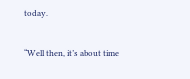today.

“Well then, it’s about time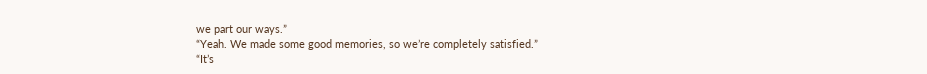we part our ways.”
“Yeah. We made some good memories, so we’re completely satisfied.”
“It’s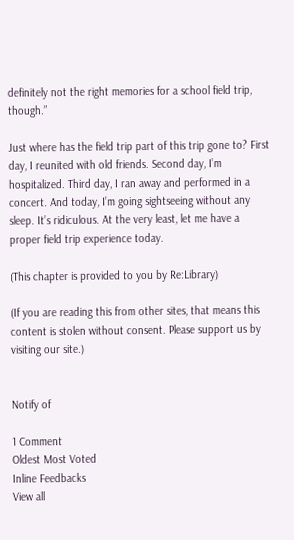definitely not the right memories for a school field trip, though.”

Just where has the field trip part of this trip gone to? First day, I reunited with old friends. Second day, I’m hospitalized. Third day, I ran away and performed in a concert. And today, I’m going sightseeing without any sleep. It’s ridiculous. At the very least, let me have a proper field trip experience today.

(This chapter is provided to you by Re:Library)

(If you are reading this from other sites, that means this content is stolen without consent. Please support us by visiting our site.)


Notify of

1 Comment
Oldest Most Voted
Inline Feedbacks
View all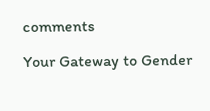comments

Your Gateway to Gender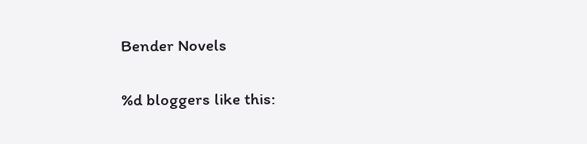Bender Novels

%d bloggers like this: